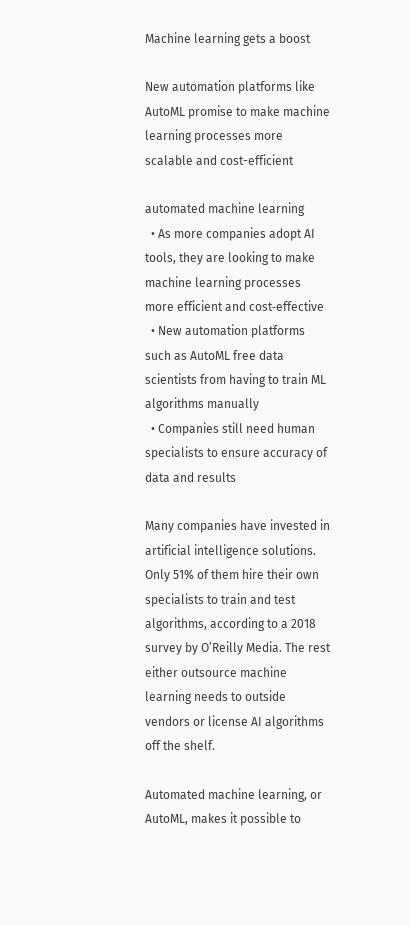Machine learning gets a boost

New automation platforms like AutoML promise to make machine learning processes more scalable and cost-efficient

automated machine learning
  • As more companies adopt AI tools, they are looking to make machine learning processes more efficient and cost‑effective
  • New automation platforms such as AutoML free data scientists from having to train ML algorithms manually
  • Companies still need human specialists to ensure accuracy of data and results

Many companies have invested in artificial intelligence solutions. Only 51% of them hire their own specialists to train and test algorithms, according to a 2018 survey by O’Reilly Media. The rest either outsource machine learning needs to outside vendors or license AI algorithms off the shelf.

Automated machine learning, or AutoML, makes it possible to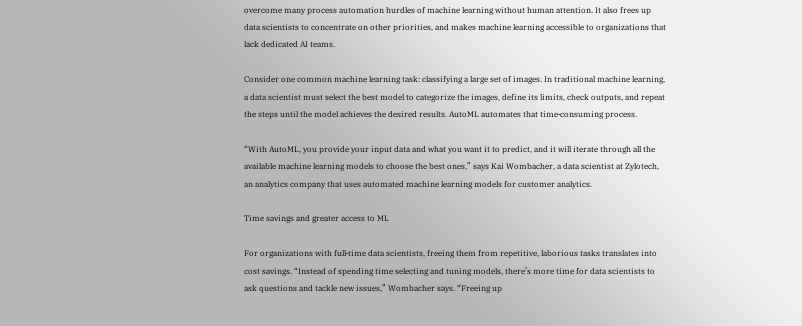overcome many process automation hurdles of machine learning without human attention. It also frees up data scientists to concentrate on other priorities, and makes machine learning accessible to organizations that lack dedicated AI teams.

Consider one common machine learning task: classifying a large set of images. In traditional machine learning, a data scientist must select the best model to categorize the images, define its limits, check outputs, and repeat the steps until the model achieves the desired results. AutoML automates that time‑consuming process.

“With AutoML, you provide your input data and what you want it to predict, and it will iterate through all the available machine learning models to choose the best ones,” says Kai Wombacher, a data scientist at Zylotech, an analytics company that uses automated machine learning models for customer analytics.

Time savings and greater access to ML

For organizations with full‑time data scientists, freeing them from repetitive, laborious tasks translates into cost savings. “Instead of spending time selecting and tuning models, there’s more time for data scientists to ask questions and tackle new issues,” Wombacher says. “Freeing up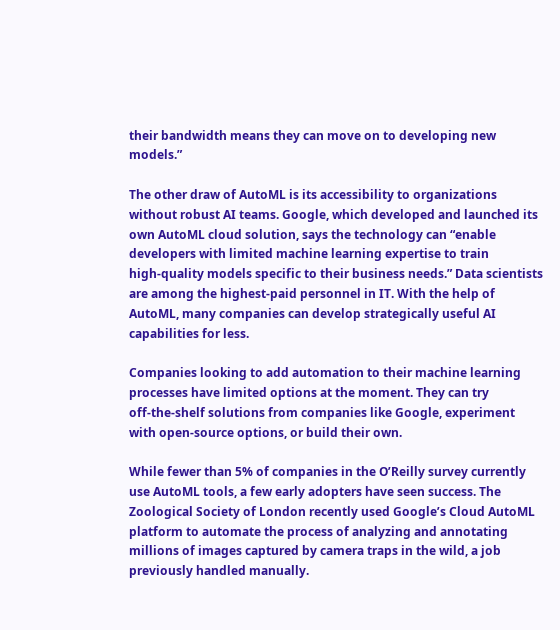their bandwidth means they can move on to developing new models.”

The other draw of AutoML is its accessibility to organizations without robust AI teams. Google, which developed and launched its own AutoML cloud solution, says the technology can “enable developers with limited machine learning expertise to train high‑quality models specific to their business needs.” Data scientists are among the highest‑paid personnel in IT. With the help of AutoML, many companies can develop strategically useful AI capabilities for less.

Companies looking to add automation to their machine learning processes have limited options at the moment. They can try off‑the‑shelf solutions from companies like Google, experiment with open‑source options, or build their own.

While fewer than 5% of companies in the O’Reilly survey currently use AutoML tools, a few early adopters have seen success. The Zoological Society of London recently used Google’s Cloud AutoML platform to automate the process of analyzing and annotating millions of images captured by camera traps in the wild, a job previously handled manually.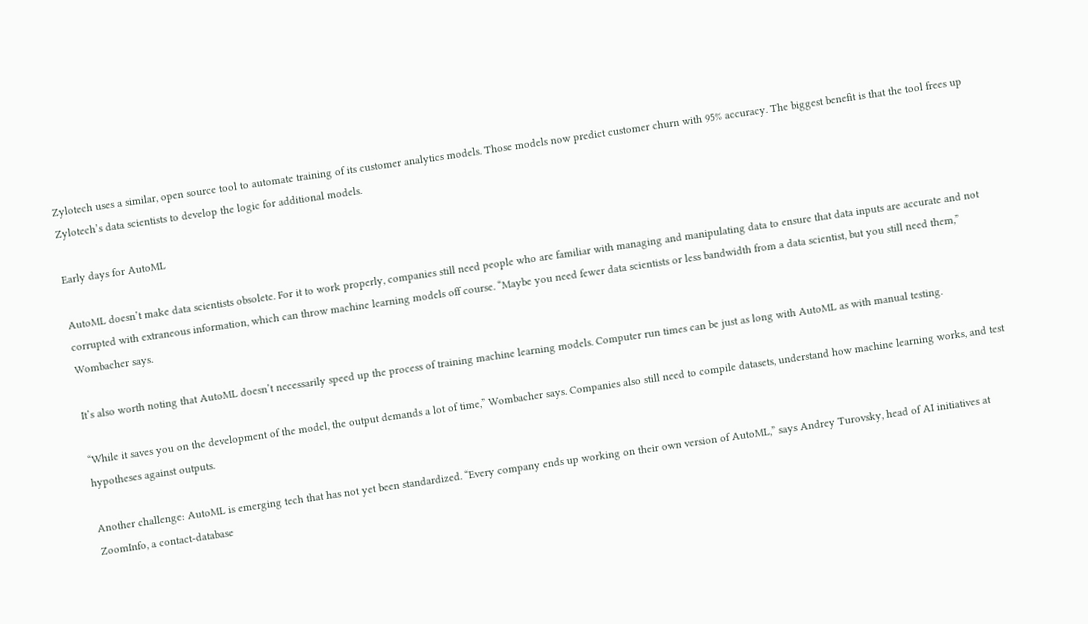Zylotech uses a similar, open source tool to automate training of its customer analytics models. Those models now predict customer churn with 95% accuracy. The biggest benefit is that the tool frees up Zylotech’s data scientists to develop the logic for additional models.

Early days for AutoML

AutoML doesn’t make data scientists obsolete. For it to work properly, companies still need people who are familiar with managing and manipulating data to ensure that data inputs are accurate and not corrupted with extraneous information, which can throw machine learning models off course. “Maybe you need fewer data scientists or less bandwidth from a data scientist, but you still need them,” Wombacher says.

It’s also worth noting that AutoML doesn’t necessarily speed up the process of training machine learning models. Computer run times can be just as long with AutoML as with manual testing.

“While it saves you on the development of the model, the output demands a lot of time,” Wombacher says. Companies also still need to compile datasets, understand how machine learning works, and test hypotheses against outputs.

Another challenge: AutoML is emerging tech that has not yet been standardized. “Every company ends up working on their own version of AutoML,” says Andrey Turovsky, head of AI initiatives at ZoomInfo, a contact‑database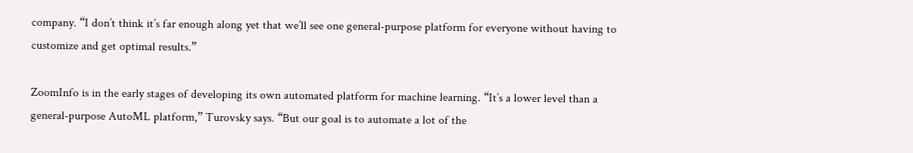company. “I don’t think it’s far enough along yet that we’ll see one general‑purpose platform for everyone without having to customize and get optimal results.”

ZoomInfo is in the early stages of developing its own automated platform for machine learning. “It’s a lower level than a general‑purpose AutoML platform,” Turovsky says. “But our goal is to automate a lot of the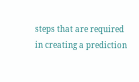steps that are required in creating a prediction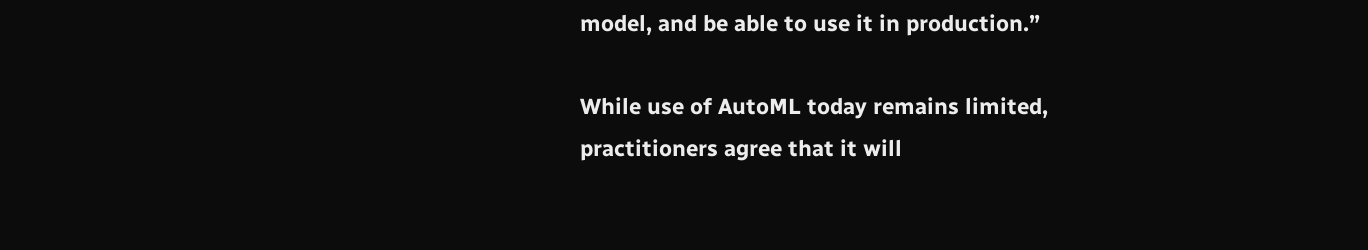model, and be able to use it in production.”

While use of AutoML today remains limited, practitioners agree that it will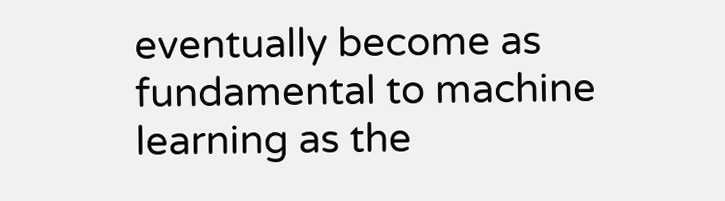eventually become as fundamental to machine learning as the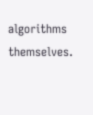algorithms themselves.